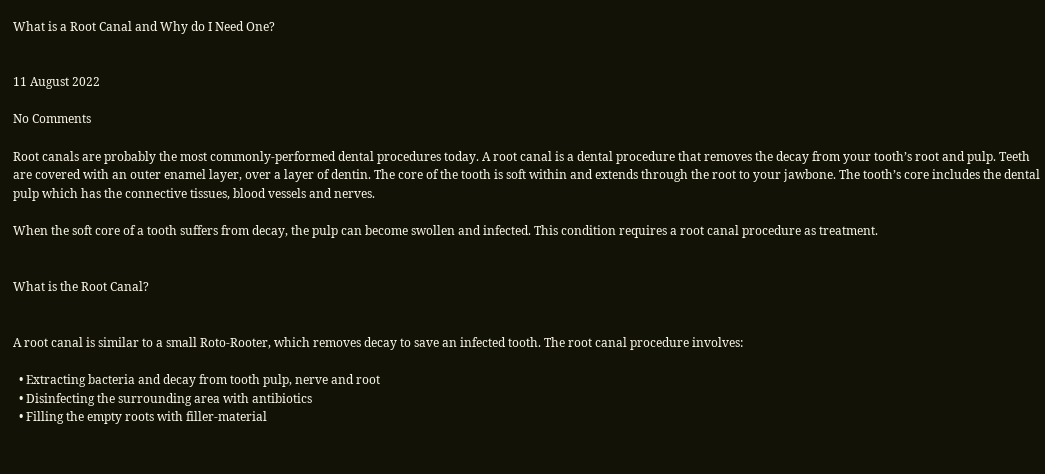What is a Root Canal and Why do I Need One?


11 August 2022

No Comments

Root canals are probably the most commonly-performed dental procedures today. A root canal is a dental procedure that removes the decay from your tooth’s root and pulp. Teeth are covered with an outer enamel layer, over a layer of dentin. The core of the tooth is soft within and extends through the root to your jawbone. The tooth’s core includes the dental pulp which has the connective tissues, blood vessels and nerves.

When the soft core of a tooth suffers from decay, the pulp can become swollen and infected. This condition requires a root canal procedure as treatment.


What is the Root Canal?


A root canal is similar to a small Roto-Rooter, which removes decay to save an infected tooth. The root canal procedure involves:

  • Extracting bacteria and decay from tooth pulp, nerve and root
  • Disinfecting the surrounding area with antibiotics
  • Filling the empty roots with filler-material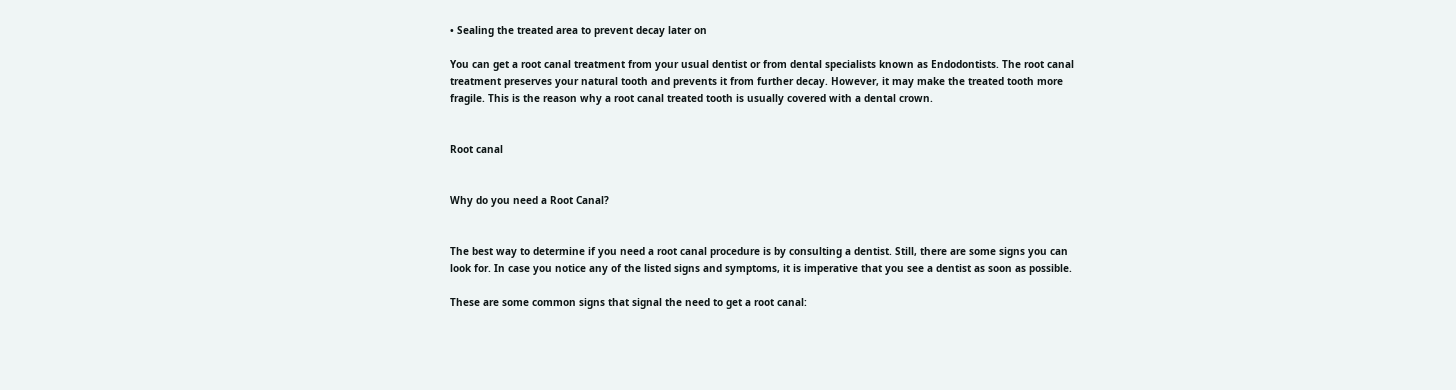• Sealing the treated area to prevent decay later on

You can get a root canal treatment from your usual dentist or from dental specialists known as Endodontists. The root canal treatment preserves your natural tooth and prevents it from further decay. However, it may make the treated tooth more fragile. This is the reason why a root canal treated tooth is usually covered with a dental crown.


Root canal


Why do you need a Root Canal?


The best way to determine if you need a root canal procedure is by consulting a dentist. Still, there are some signs you can look for. In case you notice any of the listed signs and symptoms, it is imperative that you see a dentist as soon as possible.

These are some common signs that signal the need to get a root canal: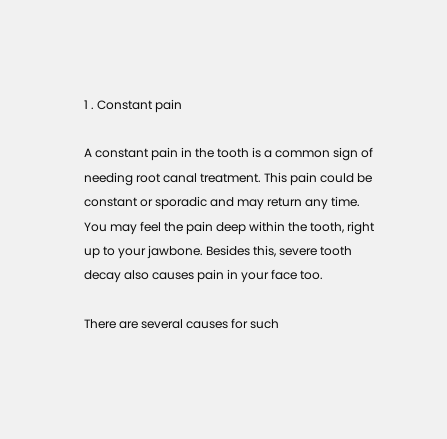1 . Constant pain

A constant pain in the tooth is a common sign of needing root canal treatment. This pain could be constant or sporadic and may return any time. You may feel the pain deep within the tooth, right up to your jawbone. Besides this, severe tooth decay also causes pain in your face too.

There are several causes for such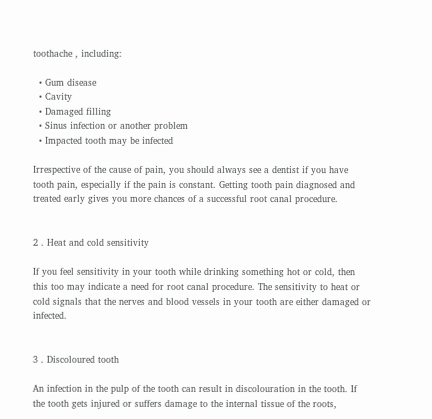toothache , including:

  • Gum disease
  • Cavity
  • Damaged filling
  • Sinus infection or another problem
  • Impacted tooth may be infected

Irrespective of the cause of pain, you should always see a dentist if you have tooth pain, especially if the pain is constant. Getting tooth pain diagnosed and treated early gives you more chances of a successful root canal procedure.


2 . Heat and cold sensitivity

If you feel sensitivity in your tooth while drinking something hot or cold, then this too may indicate a need for root canal procedure. The sensitivity to heat or cold signals that the nerves and blood vessels in your tooth are either damaged or infected.


3 . Discoloured tooth

An infection in the pulp of the tooth can result in discolouration in the tooth. If the tooth gets injured or suffers damage to the internal tissue of the roots,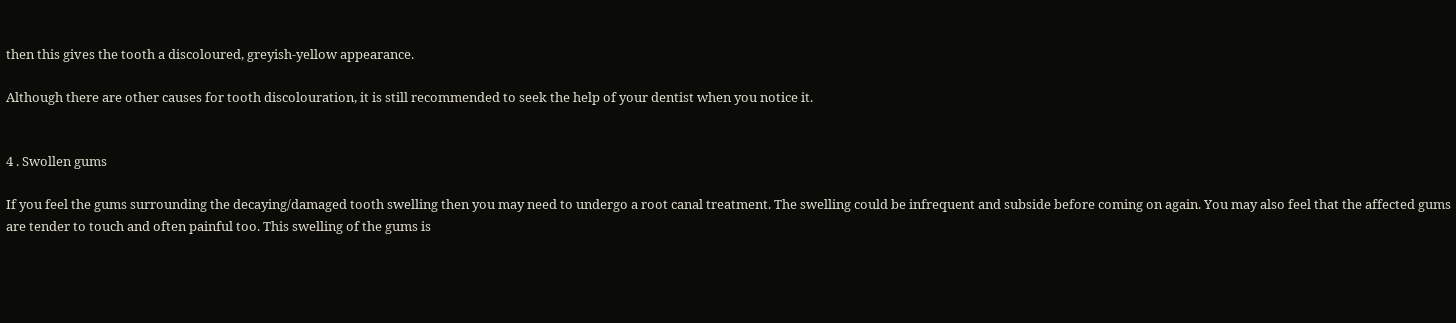then this gives the tooth a discoloured, greyish-yellow appearance.

Although there are other causes for tooth discolouration, it is still recommended to seek the help of your dentist when you notice it.


4 . Swollen gums

If you feel the gums surrounding the decaying/damaged tooth swelling then you may need to undergo a root canal treatment. The swelling could be infrequent and subside before coming on again. You may also feel that the affected gums are tender to touch and often painful too. This swelling of the gums is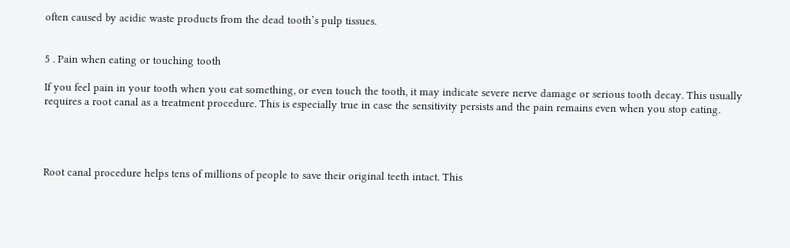often caused by acidic waste products from the dead tooth’s pulp tissues.


5 . Pain when eating or touching tooth

If you feel pain in your tooth when you eat something, or even touch the tooth, it may indicate severe nerve damage or serious tooth decay. This usually requires a root canal as a treatment procedure. This is especially true in case the sensitivity persists and the pain remains even when you stop eating.




Root canal procedure helps tens of millions of people to save their original teeth intact. This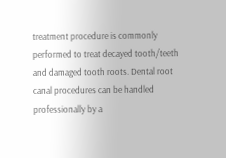treatment procedure is commonly performed to treat decayed tooth/teeth and damaged tooth roots. Dental root canal procedures can be handled professionally by a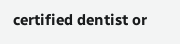certified dentist or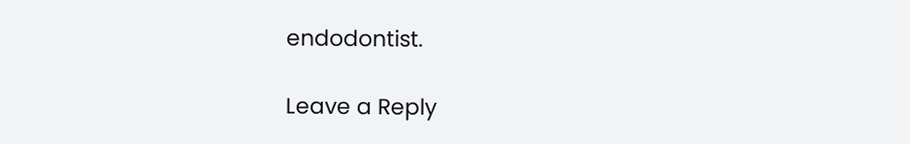endodontist.

Leave a Reply